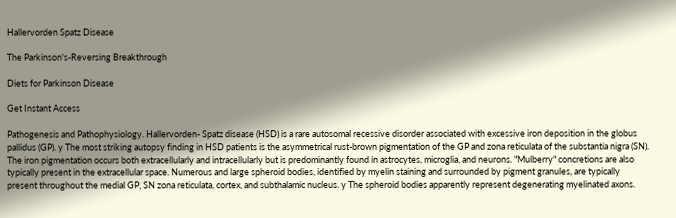Hallervorden Spatz Disease

The Parkinson's-Reversing Breakthrough

Diets for Parkinson Disease

Get Instant Access

Pathogenesis and Pathophysiology. Hallervorden- Spatz disease (HSD) is a rare autosomal recessive disorder associated with excessive iron deposition in the globus pallidus (GP). y The most striking autopsy finding in HSD patients is the asymmetrical rust-brown pigmentation of the GP and zona reticulata of the substantia nigra (SN). The iron pigmentation occurs both extracellularly and intracellularly but is predominantly found in astrocytes, microglia, and neurons. "Mulberry" concretions are also typically present in the extracellular space. Numerous and large spheroid bodies, identified by myelin staining and surrounded by pigment granules, are typically present throughout the medial GP, SN zona reticulata, cortex, and subthalamic nucleus. y The spheroid bodies apparently represent degenerating myelinated axons.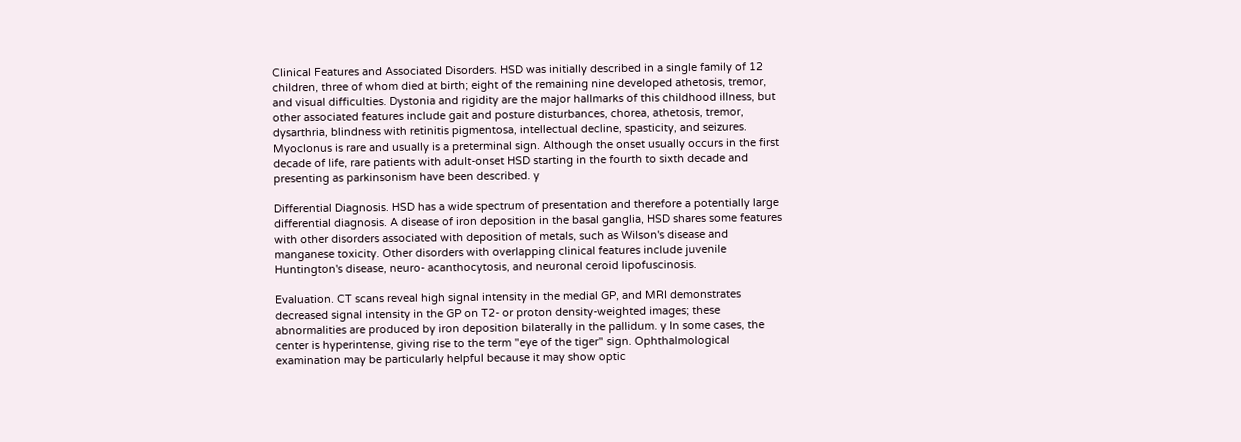Clinical Features and Associated Disorders. HSD was initially described in a single family of 12 children, three of whom died at birth; eight of the remaining nine developed athetosis, tremor, and visual difficulties. Dystonia and rigidity are the major hallmarks of this childhood illness, but other associated features include gait and posture disturbances, chorea, athetosis, tremor, dysarthria, blindness with retinitis pigmentosa, intellectual decline, spasticity, and seizures. Myoclonus is rare and usually is a preterminal sign. Although the onset usually occurs in the first decade of life, rare patients with adult-onset HSD starting in the fourth to sixth decade and presenting as parkinsonism have been described. y

Differential Diagnosis. HSD has a wide spectrum of presentation and therefore a potentially large differential diagnosis. A disease of iron deposition in the basal ganglia, HSD shares some features with other disorders associated with deposition of metals, such as Wilson's disease and manganese toxicity. Other disorders with overlapping clinical features include juvenile Huntington's disease, neuro- acanthocytosis, and neuronal ceroid lipofuscinosis.

Evaluation. CT scans reveal high signal intensity in the medial GP, and MRI demonstrates decreased signal intensity in the GP on T2- or proton density-weighted images; these abnormalities are produced by iron deposition bilaterally in the pallidum. y In some cases, the center is hyperintense, giving rise to the term "eye of the tiger" sign. Ophthalmological examination may be particularly helpful because it may show optic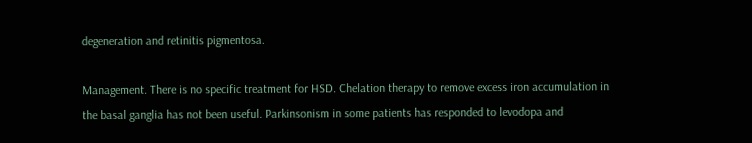degeneration and retinitis pigmentosa.

Management. There is no specific treatment for HSD. Chelation therapy to remove excess iron accumulation in the basal ganglia has not been useful. Parkinsonism in some patients has responded to levodopa and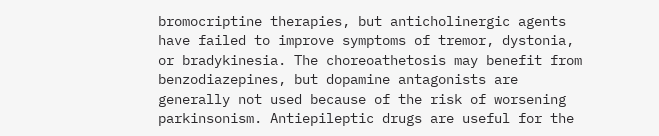bromocriptine therapies, but anticholinergic agents have failed to improve symptoms of tremor, dystonia, or bradykinesia. The choreoathetosis may benefit from benzodiazepines, but dopamine antagonists are generally not used because of the risk of worsening parkinsonism. Antiepileptic drugs are useful for the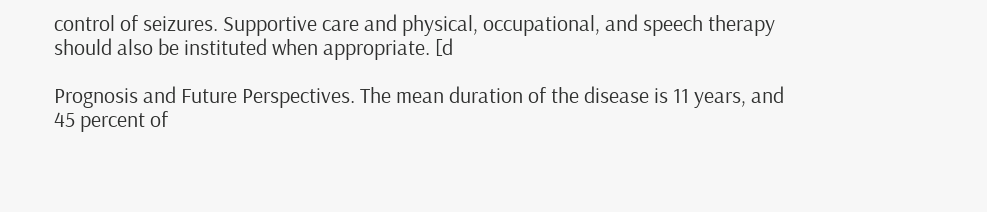control of seizures. Supportive care and physical, occupational, and speech therapy should also be instituted when appropriate. [d

Prognosis and Future Perspectives. The mean duration of the disease is 11 years, and 45 percent of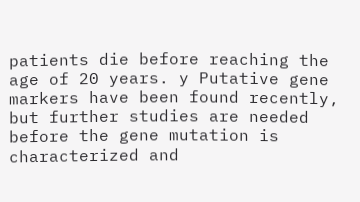patients die before reaching the age of 20 years. y Putative gene markers have been found recently, but further studies are needed before the gene mutation is characterized and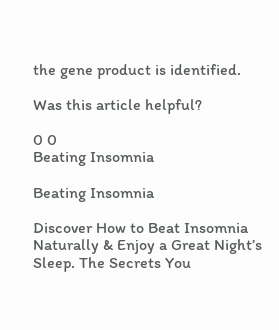the gene product is identified.

Was this article helpful?

0 0
Beating Insomnia

Beating Insomnia

Discover How to Beat Insomnia Naturally & Enjoy a Great Night’s Sleep. The Secrets You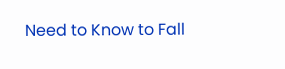Need to Know to Fall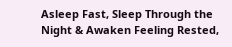Asleep Fast, Sleep Through the Night & Awaken Feeling Rested,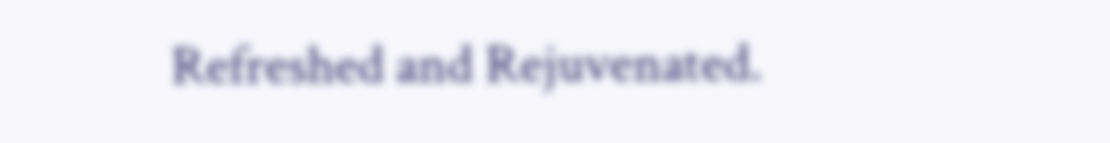Refreshed and Rejuvenated.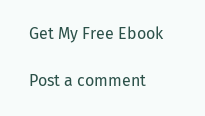Get My Free Ebook

Post a comment